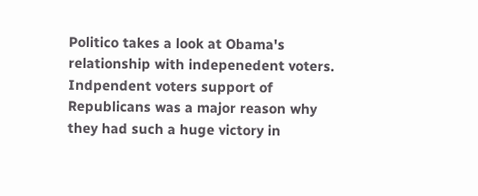Politico takes a look at Obama's relationship with indepenedent voters. Indpendent voters support of Republicans was a major reason why they had such a huge victory in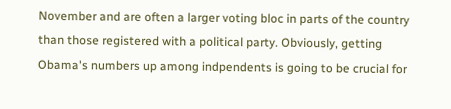November and are often a larger voting bloc in parts of the country than those registered with a political party. Obviously, getting Obama's numbers up among indpendents is going to be crucial for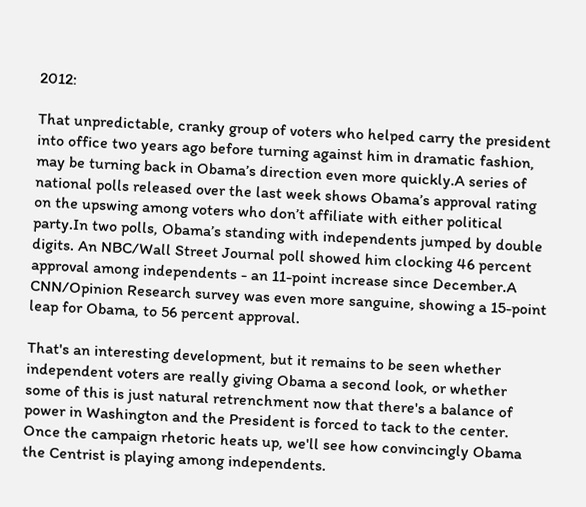2012:

That unpredictable, cranky group of voters who helped carry the president into office two years ago before turning against him in dramatic fashion, may be turning back in Obama’s direction even more quickly.A series of national polls released over the last week shows Obama’s approval rating on the upswing among voters who don’t affiliate with either political party.In two polls, Obama’s standing with independents jumped by double digits. An NBC/Wall Street Journal poll showed him clocking 46 percent approval among independents - an 11-point increase since December.A CNN/Opinion Research survey was even more sanguine, showing a 15-point leap for Obama, to 56 percent approval.

That's an interesting development, but it remains to be seen whether independent voters are really giving Obama a second look, or whether some of this is just natural retrenchment now that there's a balance of power in Washington and the President is forced to tack to the center. Once the campaign rhetoric heats up, we'll see how convincingly Obama the Centrist is playing among independents.